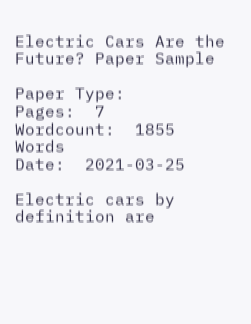Electric Cars Are the Future? Paper Sample

Paper Type:
Pages:  7
Wordcount:  1855 Words
Date:  2021-03-25

Electric cars by definition are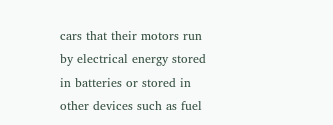cars that their motors run by electrical energy stored in batteries or stored in other devices such as fuel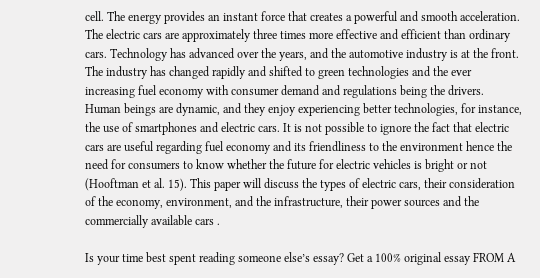cell. The energy provides an instant force that creates a powerful and smooth acceleration. The electric cars are approximately three times more effective and efficient than ordinary cars. Technology has advanced over the years, and the automotive industry is at the front. The industry has changed rapidly and shifted to green technologies and the ever increasing fuel economy with consumer demand and regulations being the drivers. Human beings are dynamic, and they enjoy experiencing better technologies, for instance, the use of smartphones and electric cars. It is not possible to ignore the fact that electric cars are useful regarding fuel economy and its friendliness to the environment hence the need for consumers to know whether the future for electric vehicles is bright or not (Hooftman et al. 15). This paper will discuss the types of electric cars, their consideration of the economy, environment, and the infrastructure, their power sources and the commercially available cars .

Is your time best spent reading someone else’s essay? Get a 100% original essay FROM A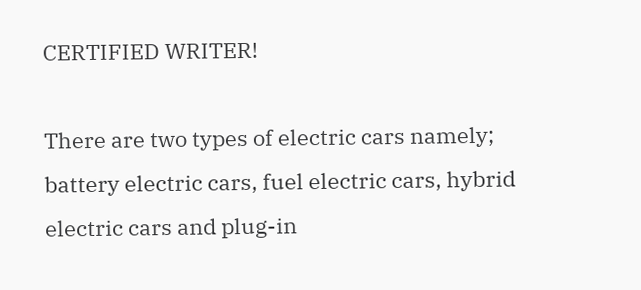CERTIFIED WRITER!

There are two types of electric cars namely; battery electric cars, fuel electric cars, hybrid electric cars and plug-in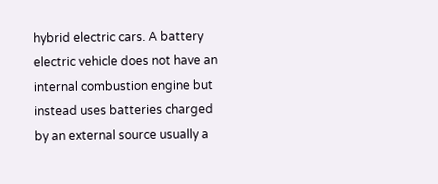hybrid electric cars. A battery electric vehicle does not have an internal combustion engine but instead uses batteries charged by an external source usually a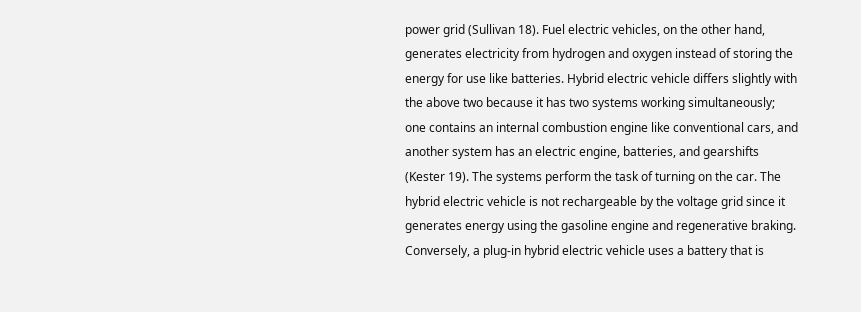power grid (Sullivan 18). Fuel electric vehicles, on the other hand, generates electricity from hydrogen and oxygen instead of storing the energy for use like batteries. Hybrid electric vehicle differs slightly with the above two because it has two systems working simultaneously; one contains an internal combustion engine like conventional cars, and another system has an electric engine, batteries, and gearshifts (Kester 19). The systems perform the task of turning on the car. The hybrid electric vehicle is not rechargeable by the voltage grid since it generates energy using the gasoline engine and regenerative braking. Conversely, a plug-in hybrid electric vehicle uses a battery that is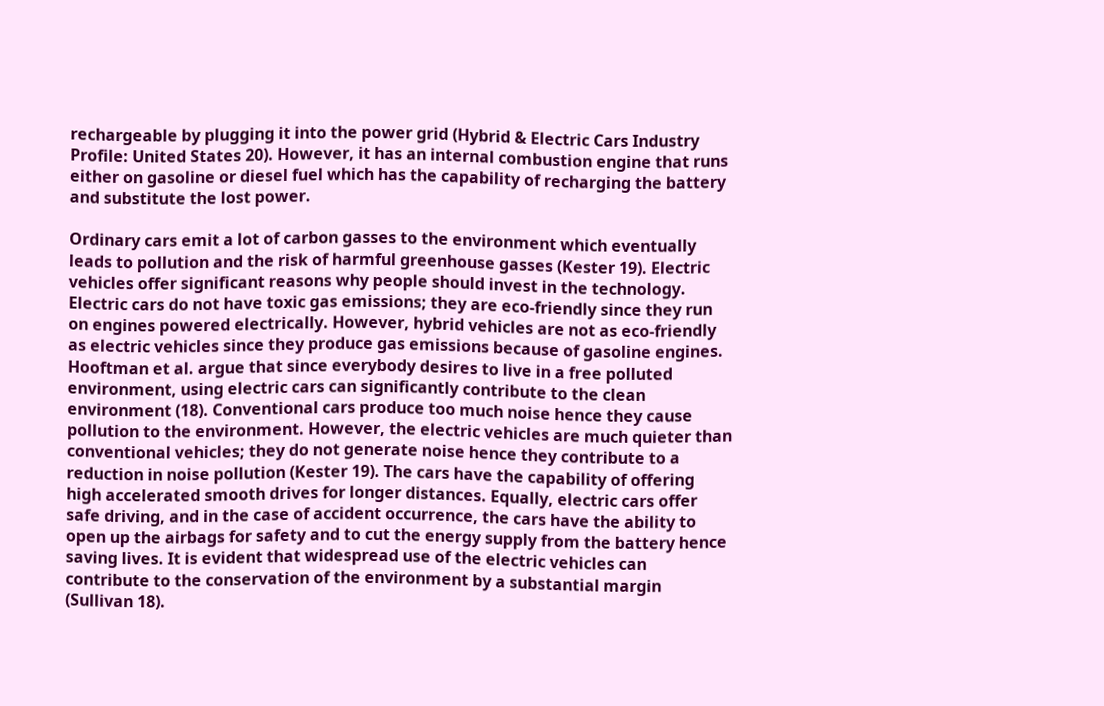rechargeable by plugging it into the power grid (Hybrid & Electric Cars Industry Profile: United States 20). However, it has an internal combustion engine that runs either on gasoline or diesel fuel which has the capability of recharging the battery and substitute the lost power.

Ordinary cars emit a lot of carbon gasses to the environment which eventually leads to pollution and the risk of harmful greenhouse gasses (Kester 19). Electric vehicles offer significant reasons why people should invest in the technology. Electric cars do not have toxic gas emissions; they are eco-friendly since they run on engines powered electrically. However, hybrid vehicles are not as eco-friendly as electric vehicles since they produce gas emissions because of gasoline engines. Hooftman et al. argue that since everybody desires to live in a free polluted environment, using electric cars can significantly contribute to the clean environment (18). Conventional cars produce too much noise hence they cause pollution to the environment. However, the electric vehicles are much quieter than conventional vehicles; they do not generate noise hence they contribute to a reduction in noise pollution (Kester 19). The cars have the capability of offering high accelerated smooth drives for longer distances. Equally, electric cars offer safe driving, and in the case of accident occurrence, the cars have the ability to open up the airbags for safety and to cut the energy supply from the battery hence saving lives. It is evident that widespread use of the electric vehicles can contribute to the conservation of the environment by a substantial margin (Sullivan 18).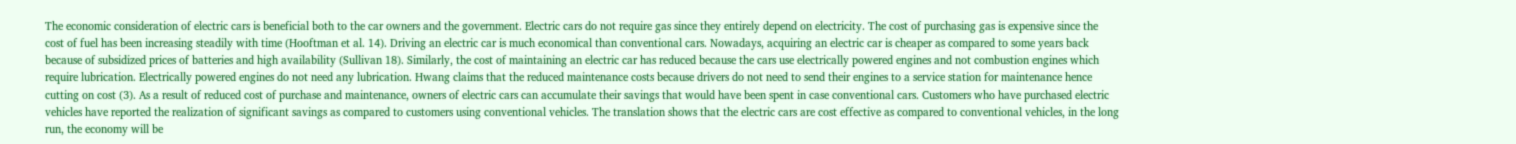The economic consideration of electric cars is beneficial both to the car owners and the government. Electric cars do not require gas since they entirely depend on electricity. The cost of purchasing gas is expensive since the cost of fuel has been increasing steadily with time (Hooftman et al. 14). Driving an electric car is much economical than conventional cars. Nowadays, acquiring an electric car is cheaper as compared to some years back because of subsidized prices of batteries and high availability (Sullivan 18). Similarly, the cost of maintaining an electric car has reduced because the cars use electrically powered engines and not combustion engines which require lubrication. Electrically powered engines do not need any lubrication. Hwang claims that the reduced maintenance costs because drivers do not need to send their engines to a service station for maintenance hence cutting on cost (3). As a result of reduced cost of purchase and maintenance, owners of electric cars can accumulate their savings that would have been spent in case conventional cars. Customers who have purchased electric vehicles have reported the realization of significant savings as compared to customers using conventional vehicles. The translation shows that the electric cars are cost effective as compared to conventional vehicles, in the long run, the economy will be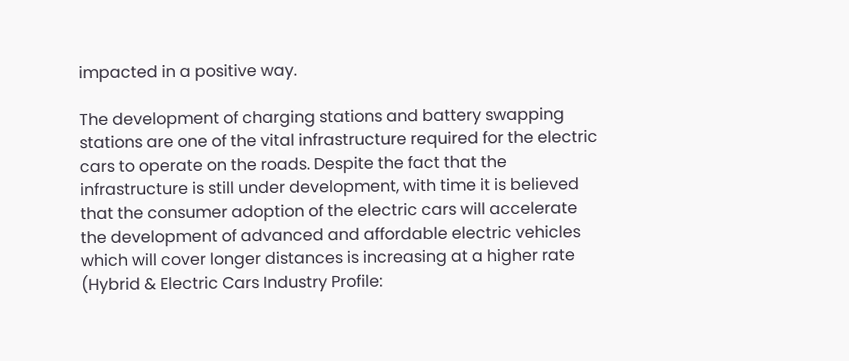impacted in a positive way.

The development of charging stations and battery swapping stations are one of the vital infrastructure required for the electric cars to operate on the roads. Despite the fact that the infrastructure is still under development, with time it is believed that the consumer adoption of the electric cars will accelerate the development of advanced and affordable electric vehicles which will cover longer distances is increasing at a higher rate (Hybrid & Electric Cars Industry Profile: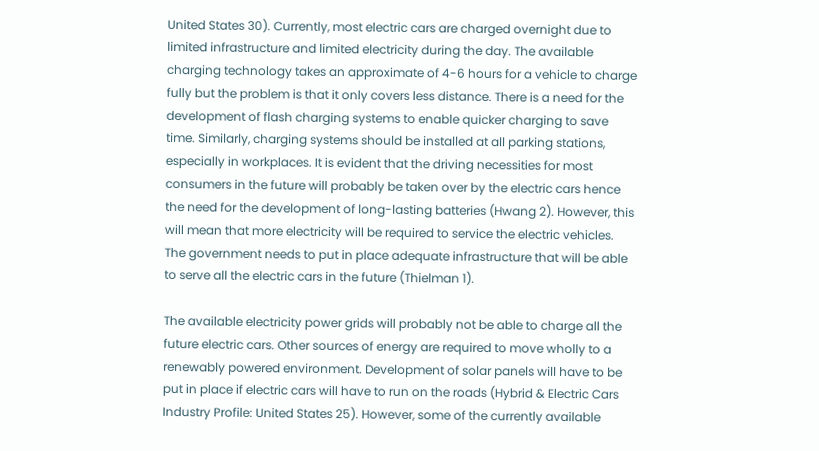United States 30). Currently, most electric cars are charged overnight due to limited infrastructure and limited electricity during the day. The available charging technology takes an approximate of 4-6 hours for a vehicle to charge fully but the problem is that it only covers less distance. There is a need for the development of flash charging systems to enable quicker charging to save time. Similarly, charging systems should be installed at all parking stations, especially in workplaces. It is evident that the driving necessities for most consumers in the future will probably be taken over by the electric cars hence the need for the development of long-lasting batteries (Hwang 2). However, this will mean that more electricity will be required to service the electric vehicles. The government needs to put in place adequate infrastructure that will be able to serve all the electric cars in the future (Thielman 1).

The available electricity power grids will probably not be able to charge all the future electric cars. Other sources of energy are required to move wholly to a renewably powered environment. Development of solar panels will have to be put in place if electric cars will have to run on the roads (Hybrid & Electric Cars Industry Profile: United States 25). However, some of the currently available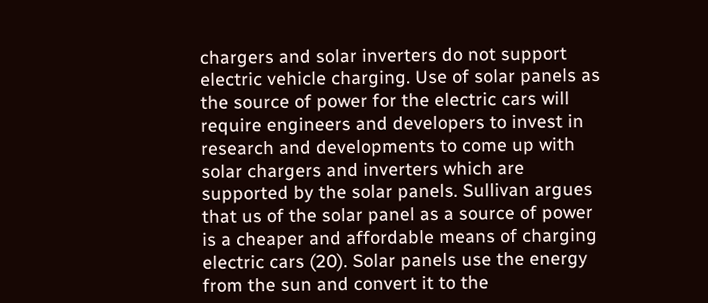chargers and solar inverters do not support electric vehicle charging. Use of solar panels as the source of power for the electric cars will require engineers and developers to invest in research and developments to come up with solar chargers and inverters which are supported by the solar panels. Sullivan argues that us of the solar panel as a source of power is a cheaper and affordable means of charging electric cars (20). Solar panels use the energy from the sun and convert it to the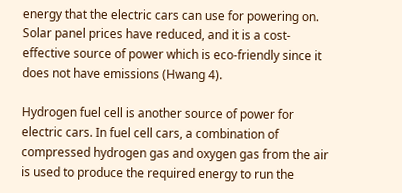energy that the electric cars can use for powering on. Solar panel prices have reduced, and it is a cost-effective source of power which is eco-friendly since it does not have emissions (Hwang 4).

Hydrogen fuel cell is another source of power for electric cars. In fuel cell cars, a combination of compressed hydrogen gas and oxygen gas from the air is used to produce the required energy to run the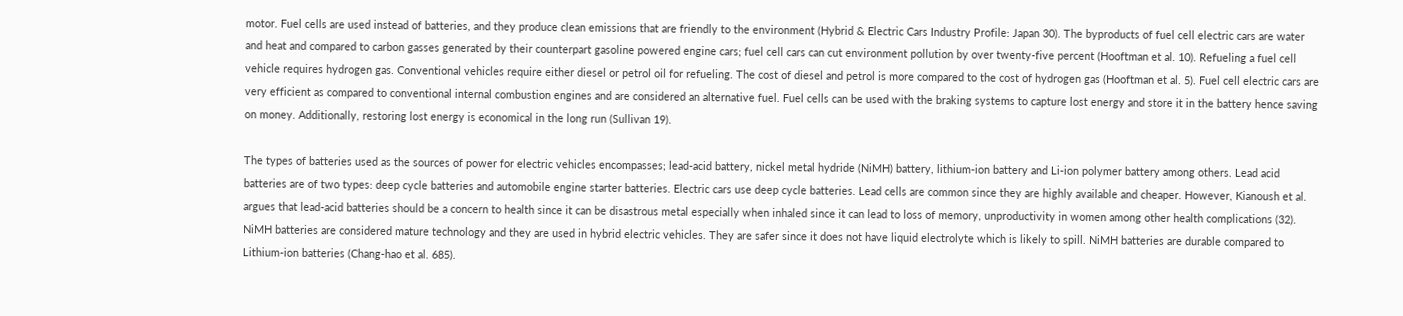motor. Fuel cells are used instead of batteries, and they produce clean emissions that are friendly to the environment (Hybrid & Electric Cars Industry Profile: Japan 30). The byproducts of fuel cell electric cars are water and heat and compared to carbon gasses generated by their counterpart gasoline powered engine cars; fuel cell cars can cut environment pollution by over twenty-five percent (Hooftman et al. 10). Refueling a fuel cell vehicle requires hydrogen gas. Conventional vehicles require either diesel or petrol oil for refueling. The cost of diesel and petrol is more compared to the cost of hydrogen gas (Hooftman et al. 5). Fuel cell electric cars are very efficient as compared to conventional internal combustion engines and are considered an alternative fuel. Fuel cells can be used with the braking systems to capture lost energy and store it in the battery hence saving on money. Additionally, restoring lost energy is economical in the long run (Sullivan 19).

The types of batteries used as the sources of power for electric vehicles encompasses; lead-acid battery, nickel metal hydride (NiMH) battery, lithium-ion battery and Li-ion polymer battery among others. Lead acid batteries are of two types: deep cycle batteries and automobile engine starter batteries. Electric cars use deep cycle batteries. Lead cells are common since they are highly available and cheaper. However, Kianoush et al. argues that lead-acid batteries should be a concern to health since it can be disastrous metal especially when inhaled since it can lead to loss of memory, unproductivity in women among other health complications (32). NiMH batteries are considered mature technology and they are used in hybrid electric vehicles. They are safer since it does not have liquid electrolyte which is likely to spill. NiMH batteries are durable compared to Lithium-ion batteries (Chang-hao et al. 685).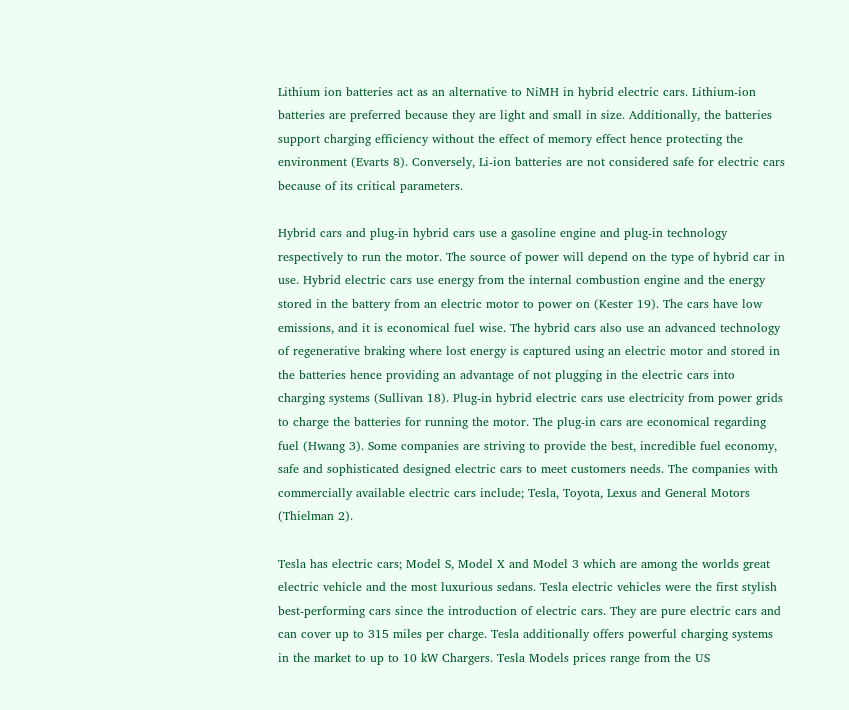Lithium ion batteries act as an alternative to NiMH in hybrid electric cars. Lithium-ion batteries are preferred because they are light and small in size. Additionally, the batteries support charging efficiency without the effect of memory effect hence protecting the environment (Evarts 8). Conversely, Li-ion batteries are not considered safe for electric cars because of its critical parameters.

Hybrid cars and plug-in hybrid cars use a gasoline engine and plug-in technology respectively to run the motor. The source of power will depend on the type of hybrid car in use. Hybrid electric cars use energy from the internal combustion engine and the energy stored in the battery from an electric motor to power on (Kester 19). The cars have low emissions, and it is economical fuel wise. The hybrid cars also use an advanced technology of regenerative braking where lost energy is captured using an electric motor and stored in the batteries hence providing an advantage of not plugging in the electric cars into charging systems (Sullivan 18). Plug-in hybrid electric cars use electricity from power grids to charge the batteries for running the motor. The plug-in cars are economical regarding fuel (Hwang 3). Some companies are striving to provide the best, incredible fuel economy, safe and sophisticated designed electric cars to meet customers needs. The companies with commercially available electric cars include; Tesla, Toyota, Lexus and General Motors (Thielman 2).

Tesla has electric cars; Model S, Model X and Model 3 which are among the worlds great electric vehicle and the most luxurious sedans. Tesla electric vehicles were the first stylish best-performing cars since the introduction of electric cars. They are pure electric cars and can cover up to 315 miles per charge. Tesla additionally offers powerful charging systems in the market to up to 10 kW Chargers. Tesla Models prices range from the US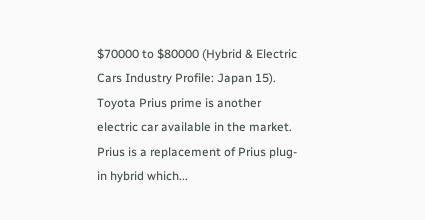$70000 to $80000 (Hybrid & Electric Cars Industry Profile: Japan 15). Toyota Prius prime is another electric car available in the market. Prius is a replacement of Prius plug-in hybrid which...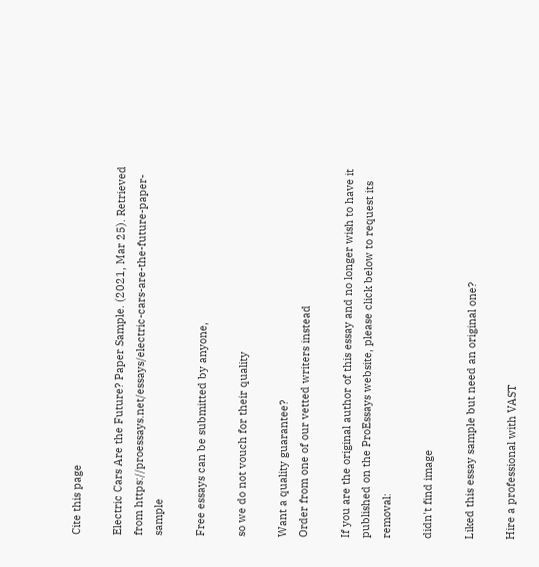Cite this page

Electric Cars Are the Future? Paper Sample. (2021, Mar 25). Retrieved from https://proessays.net/essays/electric-cars-are-the-future-paper-sample

Free essays can be submitted by anyone,

so we do not vouch for their quality

Want a quality guarantee?
Order from one of our vetted writers instead

If you are the original author of this essay and no longer wish to have it published on the ProEssays website, please click below to request its removal:

didn't find image

Liked this essay sample but need an original one?

Hire a professional with VAST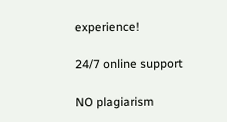experience!

24/7 online support

NO plagiarism